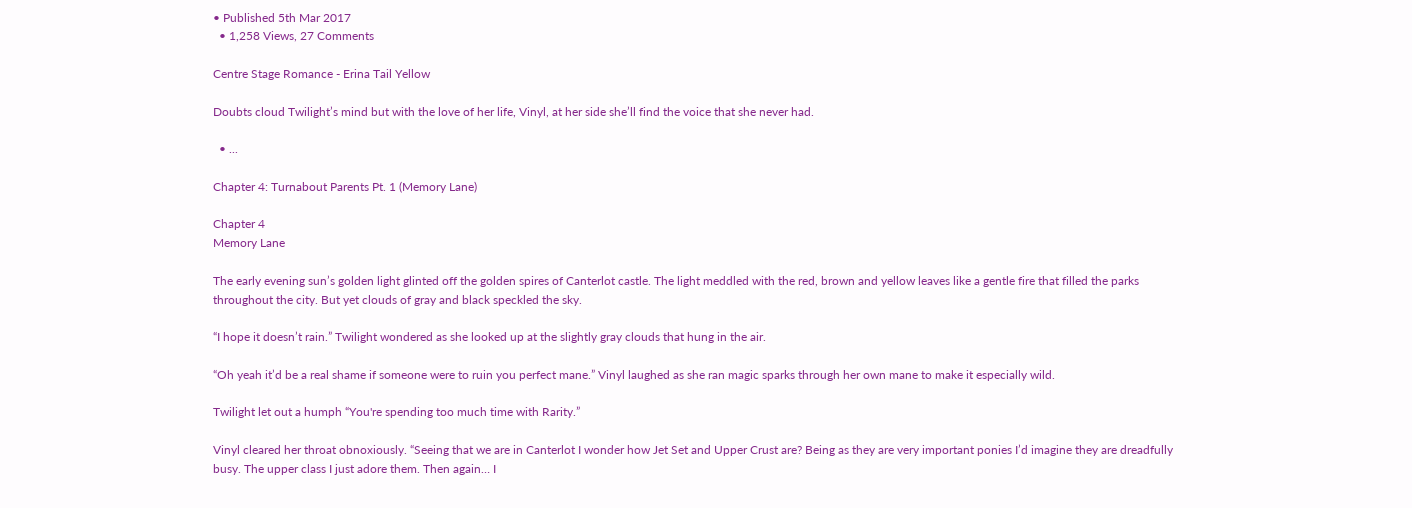• Published 5th Mar 2017
  • 1,258 Views, 27 Comments

Centre Stage Romance - Erina Tail Yellow

Doubts cloud Twilight’s mind but with the love of her life, Vinyl, at her side she’ll find the voice that she never had.

  • ...

Chapter 4: Turnabout Parents Pt. 1 (Memory Lane)

Chapter 4
Memory Lane

The early evening sun’s golden light glinted off the golden spires of Canterlot castle. The light meddled with the red, brown and yellow leaves like a gentle fire that filled the parks throughout the city. But yet clouds of gray and black speckled the sky.

“I hope it doesn’t rain.” Twilight wondered as she looked up at the slightly gray clouds that hung in the air.

“Oh yeah it’d be a real shame if someone were to ruin you perfect mane.” Vinyl laughed as she ran magic sparks through her own mane to make it especially wild.

Twilight let out a humph “You're spending too much time with Rarity.”

Vinyl cleared her throat obnoxiously. “Seeing that we are in Canterlot I wonder how Jet Set and Upper Crust are? Being as they are very important ponies I’d imagine they are dreadfully busy. The upper class I just adore them. Then again… I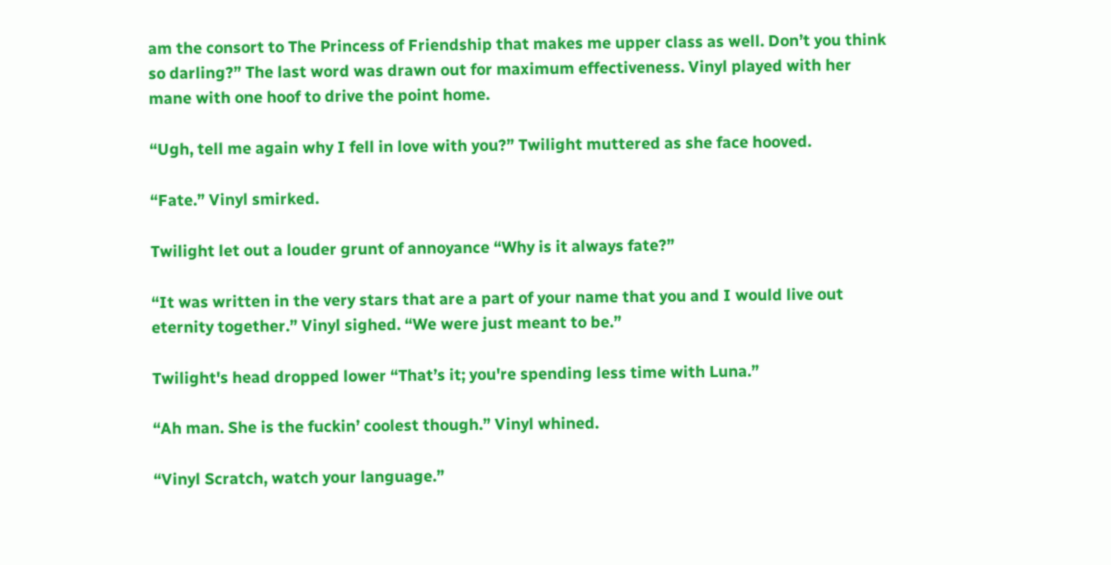am the consort to The Princess of Friendship that makes me upper class as well. Don’t you think so darling?” The last word was drawn out for maximum effectiveness. Vinyl played with her mane with one hoof to drive the point home.

“Ugh, tell me again why I fell in love with you?” Twilight muttered as she face hooved.

“Fate.” Vinyl smirked.

Twilight let out a louder grunt of annoyance “Why is it always fate?”

“It was written in the very stars that are a part of your name that you and I would live out eternity together.” Vinyl sighed. “We were just meant to be.”

Twilight's head dropped lower “That’s it; you're spending less time with Luna.”

“Ah man. She is the fuckin’ coolest though.” Vinyl whined.

“Vinyl Scratch, watch your language.”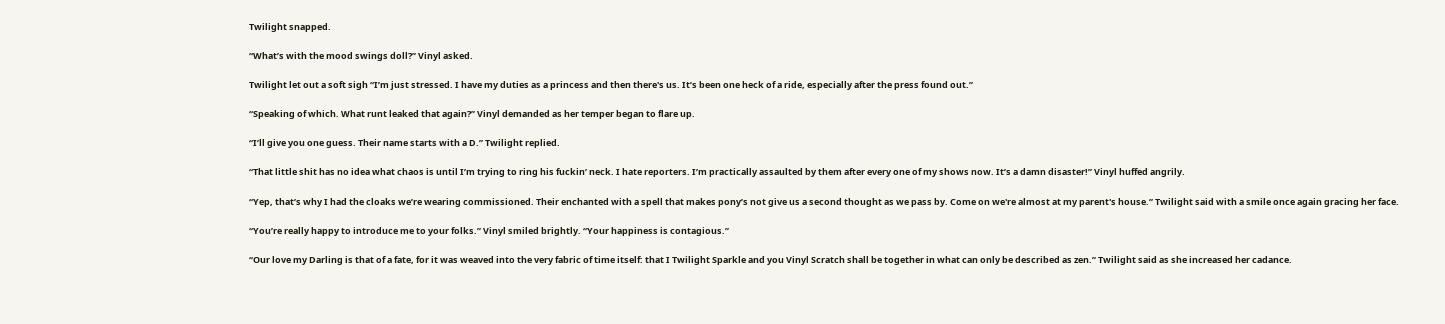Twilight snapped.

“What’s with the mood swings doll?” Vinyl asked.

Twilight let out a soft sigh “I’m just stressed. I have my duties as a princess and then there's us. It’s been one heck of a ride, especially after the press found out.”

“Speaking of which. What runt leaked that again?” Vinyl demanded as her temper began to flare up.

“I’ll give you one guess. Their name starts with a D.” Twilight replied.

“That little shit has no idea what chaos is until I’m trying to ring his fuckin’ neck. I hate reporters. I’m practically assaulted by them after every one of my shows now. It’s a damn disaster!” Vinyl huffed angrily.

“Yep, that’s why I had the cloaks we’re wearing commissioned. Their enchanted with a spell that makes pony’s not give us a second thought as we pass by. Come on we're almost at my parent's house.” Twilight said with a smile once again gracing her face.

“You’re really happy to introduce me to your folks.” Vinyl smiled brightly. “Your happiness is contagious.”

“Our love my Darling is that of a fate, for it was weaved into the very fabric of time itself: that I Twilight Sparkle and you Vinyl Scratch shall be together in what can only be described as zen.” Twilight said as she increased her cadance.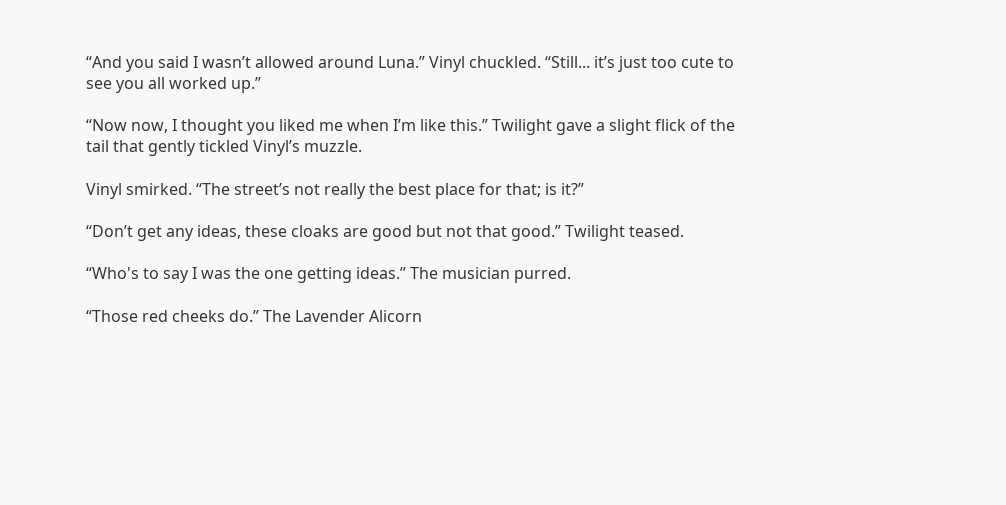“And you said I wasn’t allowed around Luna.” Vinyl chuckled. “Still... it’s just too cute to see you all worked up.”

“Now now, I thought you liked me when I’m like this.” Twilight gave a slight flick of the tail that gently tickled Vinyl’s muzzle.

Vinyl smirked. “The street’s not really the best place for that; is it?”

“Don’t get any ideas, these cloaks are good but not that good.” Twilight teased.

“Who's to say I was the one getting ideas.” The musician purred.

“Those red cheeks do.” The Lavender Alicorn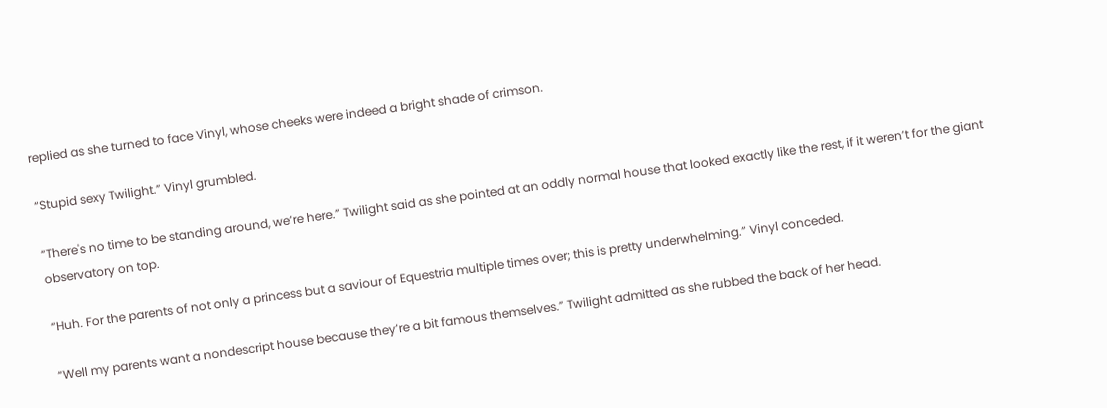replied as she turned to face Vinyl, whose cheeks were indeed a bright shade of crimson.

“Stupid sexy Twilight.” Vinyl grumbled.

“There's no time to be standing around, we’re here.” Twilight said as she pointed at an oddly normal house that looked exactly like the rest, if it weren’t for the giant observatory on top.

“Huh. For the parents of not only a princess but a saviour of Equestria multiple times over; this is pretty underwhelming.” Vinyl conceded.

“Well my parents want a nondescript house because they’re a bit famous themselves.” Twilight admitted as she rubbed the back of her head.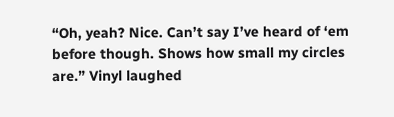“Oh, yeah? Nice. Can’t say I’ve heard of ‘em before though. Shows how small my circles are.” Vinyl laughed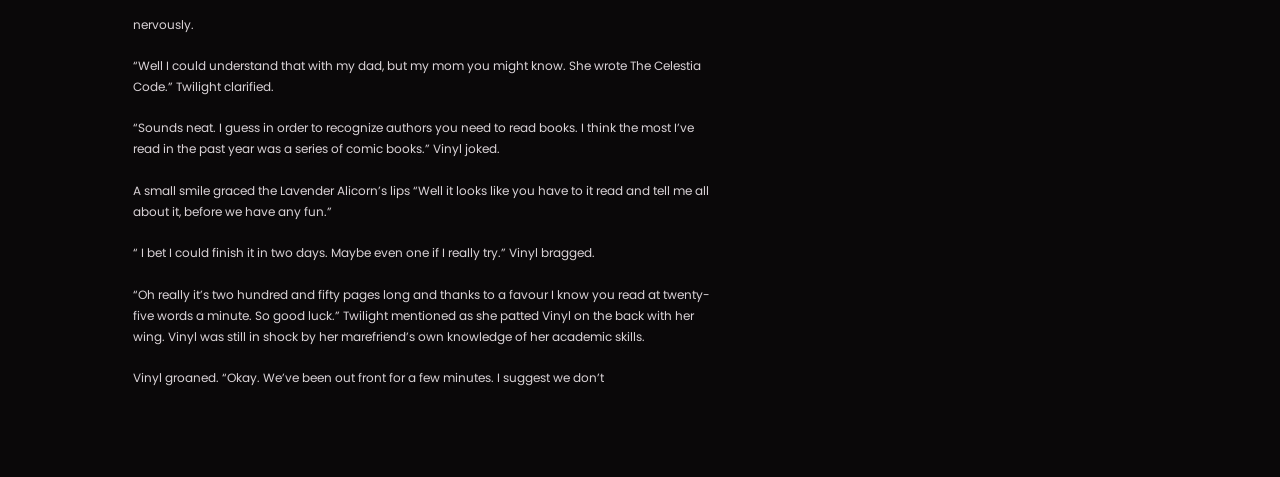nervously.

“Well I could understand that with my dad, but my mom you might know. She wrote The Celestia Code.” Twilight clarified.

“Sounds neat. I guess in order to recognize authors you need to read books. I think the most I’ve read in the past year was a series of comic books.” Vinyl joked.

A small smile graced the Lavender Alicorn’s lips “Well it looks like you have to it read and tell me all about it, before we have any fun.”

“ I bet I could finish it in two days. Maybe even one if I really try.” Vinyl bragged.

“Oh really it’s two hundred and fifty pages long and thanks to a favour I know you read at twenty-five words a minute. So good luck.” Twilight mentioned as she patted Vinyl on the back with her wing. Vinyl was still in shock by her marefriend’s own knowledge of her academic skills.

Vinyl groaned. “Okay. We’ve been out front for a few minutes. I suggest we don’t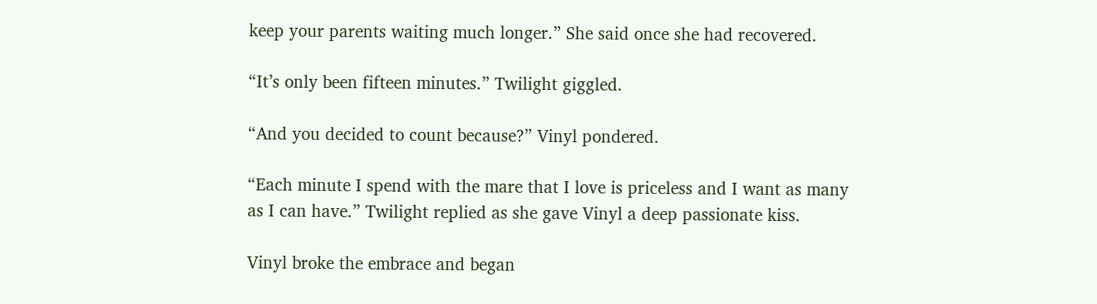keep your parents waiting much longer.” She said once she had recovered.

“It’s only been fifteen minutes.” Twilight giggled.

“And you decided to count because?” Vinyl pondered.

“Each minute I spend with the mare that I love is priceless and I want as many as I can have.” Twilight replied as she gave Vinyl a deep passionate kiss.

Vinyl broke the embrace and began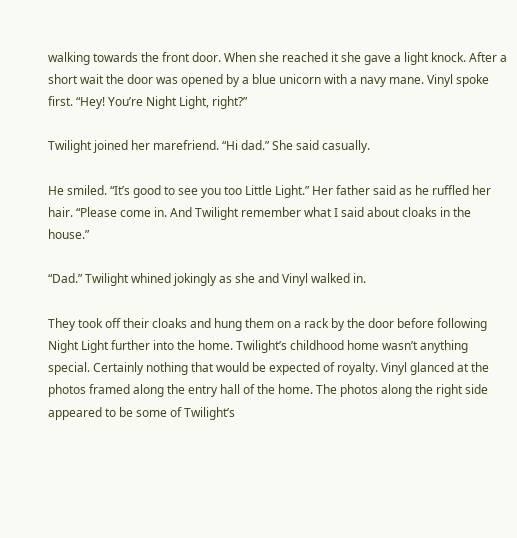walking towards the front door. When she reached it she gave a light knock. After a short wait the door was opened by a blue unicorn with a navy mane. Vinyl spoke first. “Hey! You’re Night Light, right?”

Twilight joined her marefriend. “Hi dad.” She said casually.

He smiled. “It’s good to see you too Little Light.” Her father said as he ruffled her hair. “Please come in. And Twilight remember what I said about cloaks in the house.”

“Dad.” Twilight whined jokingly as she and Vinyl walked in.

They took off their cloaks and hung them on a rack by the door before following Night Light further into the home. Twilight’s childhood home wasn’t anything special. Certainly nothing that would be expected of royalty. Vinyl glanced at the photos framed along the entry hall of the home. The photos along the right side appeared to be some of Twilight’s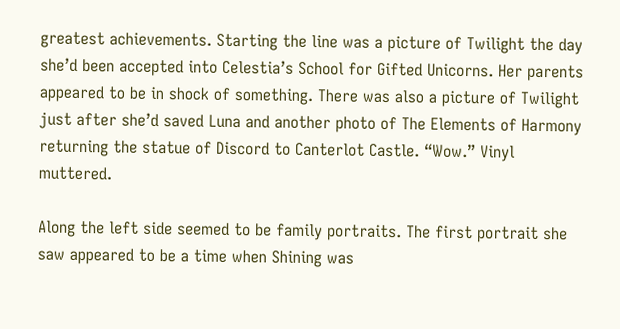greatest achievements. Starting the line was a picture of Twilight the day she’d been accepted into Celestia’s School for Gifted Unicorns. Her parents appeared to be in shock of something. There was also a picture of Twilight just after she’d saved Luna and another photo of The Elements of Harmony returning the statue of Discord to Canterlot Castle. “Wow.” Vinyl muttered.

Along the left side seemed to be family portraits. The first portrait she saw appeared to be a time when Shining was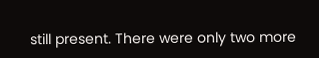still present. There were only two more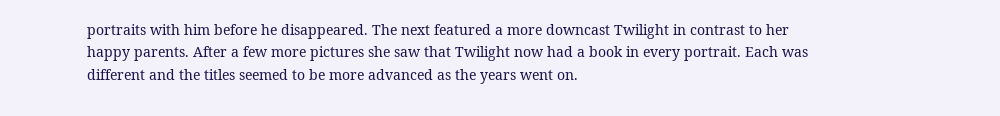portraits with him before he disappeared. The next featured a more downcast Twilight in contrast to her happy parents. After a few more pictures she saw that Twilight now had a book in every portrait. Each was different and the titles seemed to be more advanced as the years went on.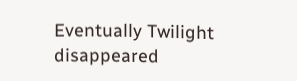Eventually Twilight disappeared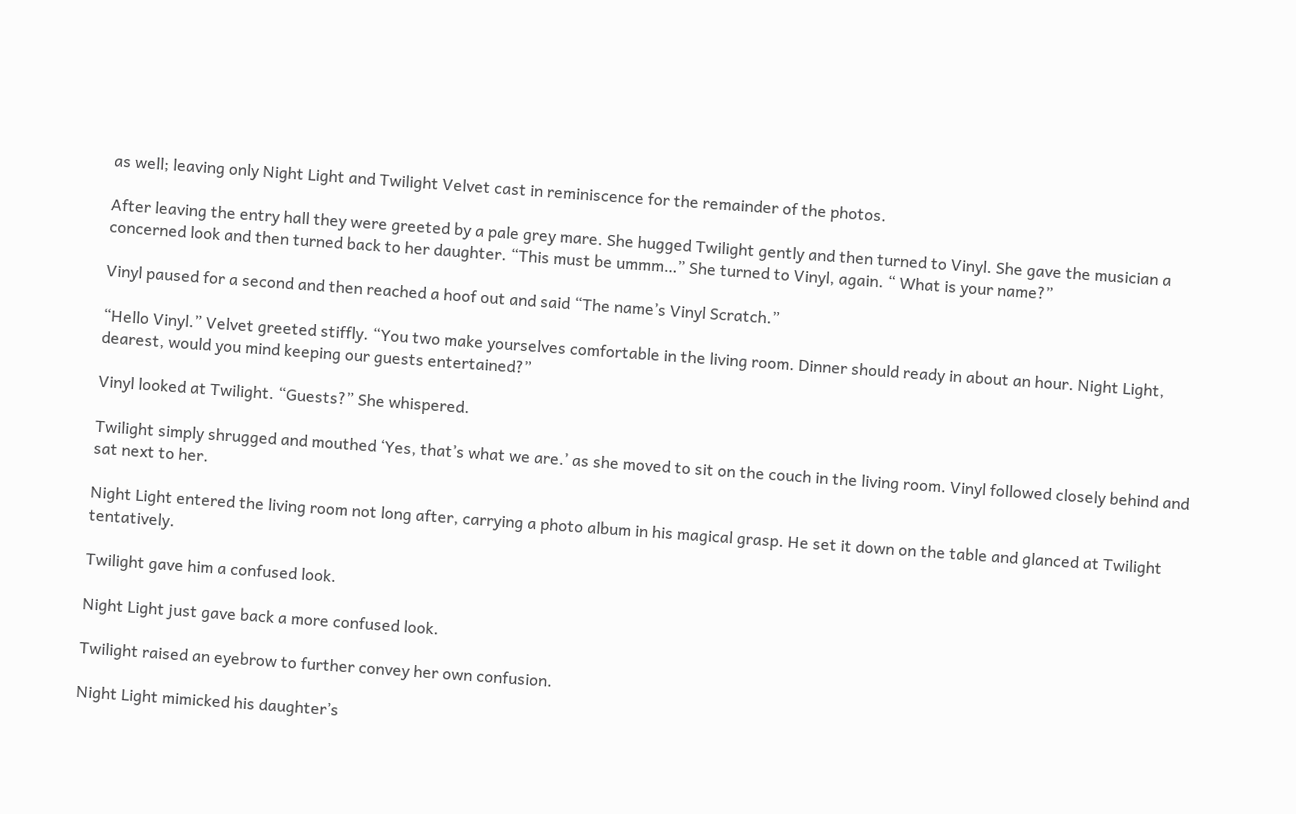as well; leaving only Night Light and Twilight Velvet cast in reminiscence for the remainder of the photos.

After leaving the entry hall they were greeted by a pale grey mare. She hugged Twilight gently and then turned to Vinyl. She gave the musician a concerned look and then turned back to her daughter. “This must be ummm…” She turned to Vinyl, again. “ What is your name?”

Vinyl paused for a second and then reached a hoof out and said “The name’s Vinyl Scratch.”

“Hello Vinyl.” Velvet greeted stiffly. “You two make yourselves comfortable in the living room. Dinner should ready in about an hour. Night Light, dearest, would you mind keeping our guests entertained?”

Vinyl looked at Twilight. “Guests?” She whispered.

Twilight simply shrugged and mouthed ‘Yes, that’s what we are.’ as she moved to sit on the couch in the living room. Vinyl followed closely behind and sat next to her.

Night Light entered the living room not long after, carrying a photo album in his magical grasp. He set it down on the table and glanced at Twilight tentatively.

Twilight gave him a confused look.

Night Light just gave back a more confused look.

Twilight raised an eyebrow to further convey her own confusion.

Night Light mimicked his daughter’s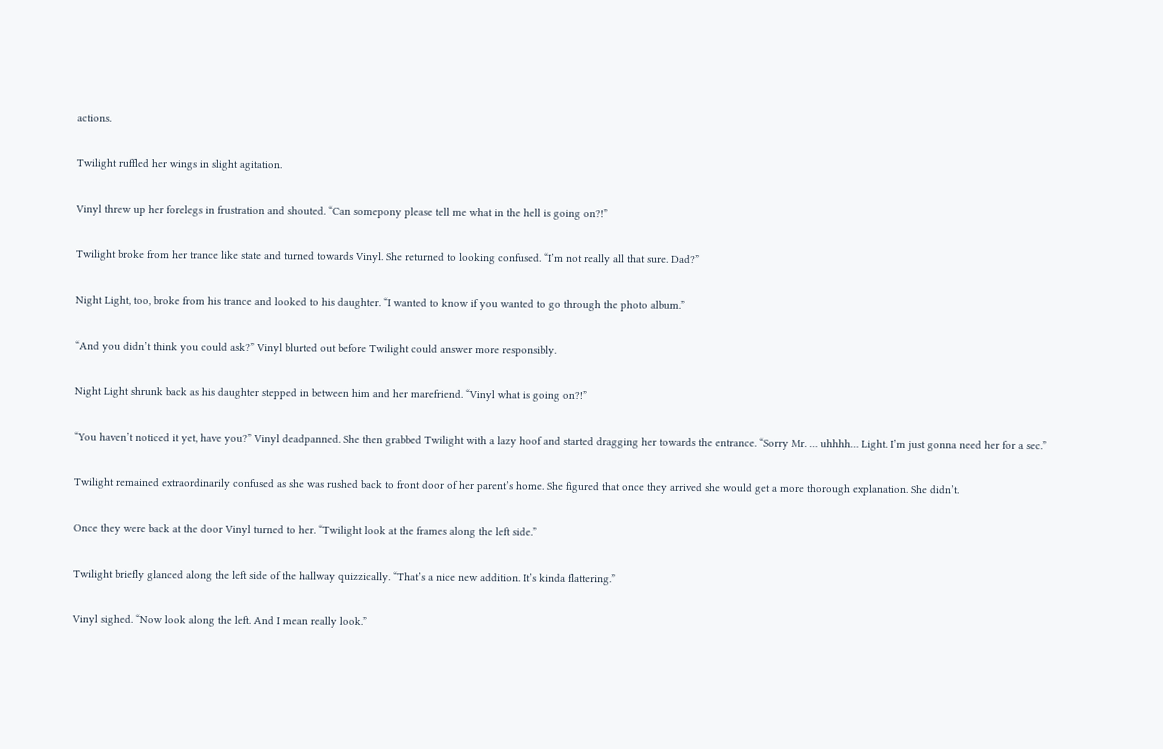actions.

Twilight ruffled her wings in slight agitation.

Vinyl threw up her forelegs in frustration and shouted. “Can somepony please tell me what in the hell is going on?!”

Twilight broke from her trance like state and turned towards Vinyl. She returned to looking confused. “I’m not really all that sure. Dad?”

Night Light, too, broke from his trance and looked to his daughter. “I wanted to know if you wanted to go through the photo album.”

“And you didn’t think you could ask?” Vinyl blurted out before Twilight could answer more responsibly.

Night Light shrunk back as his daughter stepped in between him and her marefriend. “Vinyl what is going on?!”

“You haven’t noticed it yet, have you?” Vinyl deadpanned. She then grabbed Twilight with a lazy hoof and started dragging her towards the entrance. “Sorry Mr. … uhhhh… Light. I’m just gonna need her for a sec.”

Twilight remained extraordinarily confused as she was rushed back to front door of her parent’s home. She figured that once they arrived she would get a more thorough explanation. She didn’t.

Once they were back at the door Vinyl turned to her. “Twilight look at the frames along the left side.”

Twilight briefly glanced along the left side of the hallway quizzically. “That’s a nice new addition. It’s kinda flattering.”

Vinyl sighed. “Now look along the left. And I mean really look.”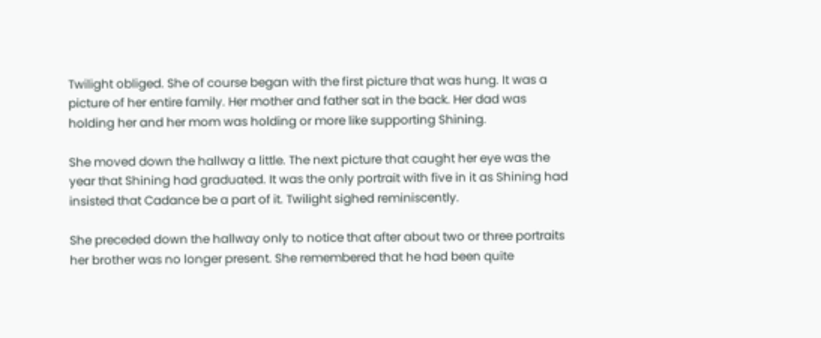Twilight obliged. She of course began with the first picture that was hung. It was a picture of her entire family. Her mother and father sat in the back. Her dad was holding her and her mom was holding or more like supporting Shining.

She moved down the hallway a little. The next picture that caught her eye was the year that Shining had graduated. It was the only portrait with five in it as Shining had insisted that Cadance be a part of it. Twilight sighed reminiscently.

She preceded down the hallway only to notice that after about two or three portraits her brother was no longer present. She remembered that he had been quite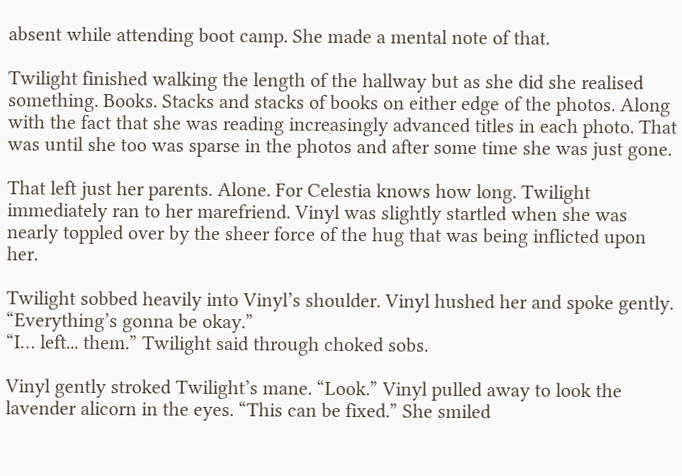absent while attending boot camp. She made a mental note of that.

Twilight finished walking the length of the hallway but as she did she realised something. Books. Stacks and stacks of books on either edge of the photos. Along with the fact that she was reading increasingly advanced titles in each photo. That was until she too was sparse in the photos and after some time she was just gone.

That left just her parents. Alone. For Celestia knows how long. Twilight immediately ran to her marefriend. Vinyl was slightly startled when she was nearly toppled over by the sheer force of the hug that was being inflicted upon her.

Twilight sobbed heavily into Vinyl’s shoulder. Vinyl hushed her and spoke gently. “Everything’s gonna be okay.”
“I… left... them.” Twilight said through choked sobs.

Vinyl gently stroked Twilight’s mane. “Look.” Vinyl pulled away to look the lavender alicorn in the eyes. “This can be fixed.” She smiled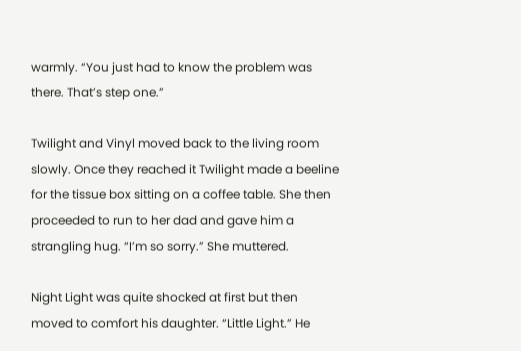warmly. “You just had to know the problem was there. That’s step one.”

Twilight and Vinyl moved back to the living room slowly. Once they reached it Twilight made a beeline for the tissue box sitting on a coffee table. She then proceeded to run to her dad and gave him a strangling hug. “I’m so sorry.” She muttered.

Night Light was quite shocked at first but then moved to comfort his daughter. “Little Light.” He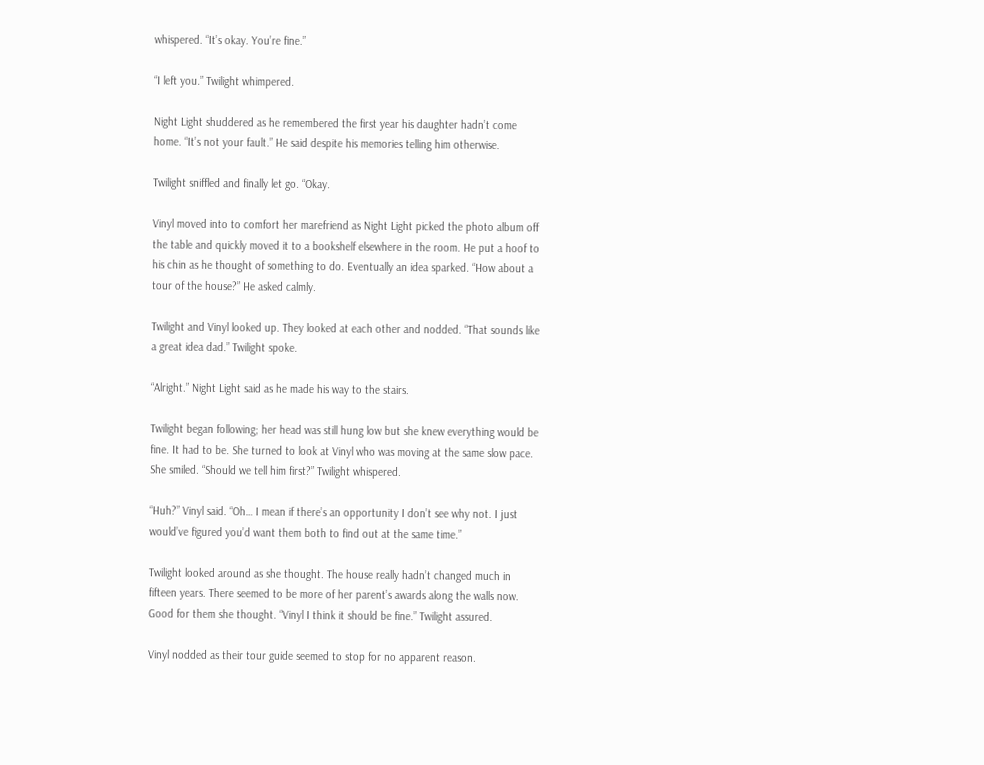whispered. “It’s okay. You’re fine.”

“I left you.” Twilight whimpered.

Night Light shuddered as he remembered the first year his daughter hadn’t come home. “It’s not your fault.” He said despite his memories telling him otherwise.

Twilight sniffled and finally let go. “Okay.

Vinyl moved into to comfort her marefriend as Night Light picked the photo album off the table and quickly moved it to a bookshelf elsewhere in the room. He put a hoof to his chin as he thought of something to do. Eventually an idea sparked. “How about a tour of the house?” He asked calmly.

Twilight and Vinyl looked up. They looked at each other and nodded. “That sounds like a great idea dad.” Twilight spoke.

“Alright.” Night Light said as he made his way to the stairs.

Twilight began following; her head was still hung low but she knew everything would be fine. It had to be. She turned to look at Vinyl who was moving at the same slow pace. She smiled. “Should we tell him first?” Twilight whispered.

“Huh?” Vinyl said. “Oh… I mean if there’s an opportunity I don’t see why not. I just would’ve figured you’d want them both to find out at the same time.”

Twilight looked around as she thought. The house really hadn’t changed much in fifteen years. There seemed to be more of her parent’s awards along the walls now. Good for them she thought. “Vinyl I think it should be fine.” Twilight assured.

Vinyl nodded as their tour guide seemed to stop for no apparent reason.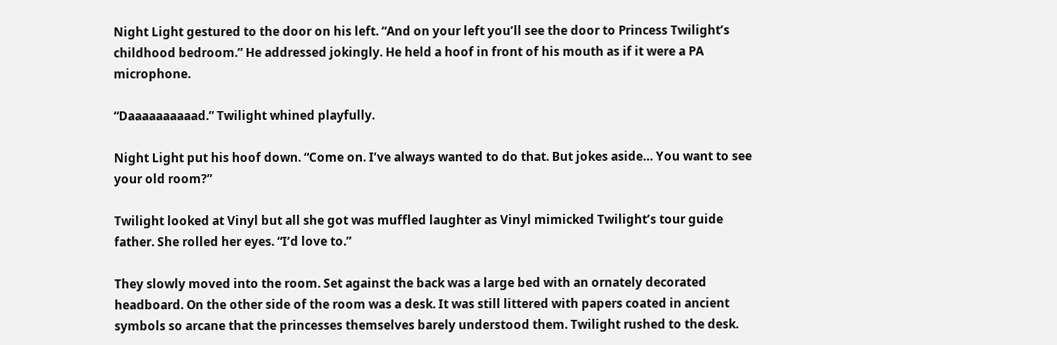Night Light gestured to the door on his left. “And on your left you’ll see the door to Princess Twilight’s childhood bedroom.” He addressed jokingly. He held a hoof in front of his mouth as if it were a PA microphone.

“Daaaaaaaaaad.” Twilight whined playfully.

Night Light put his hoof down. “Come on. I’ve always wanted to do that. But jokes aside… You want to see your old room?”

Twilight looked at Vinyl but all she got was muffled laughter as Vinyl mimicked Twilight’s tour guide father. She rolled her eyes. “I’d love to.”

They slowly moved into the room. Set against the back was a large bed with an ornately decorated headboard. On the other side of the room was a desk. It was still littered with papers coated in ancient symbols so arcane that the princesses themselves barely understood them. Twilight rushed to the desk.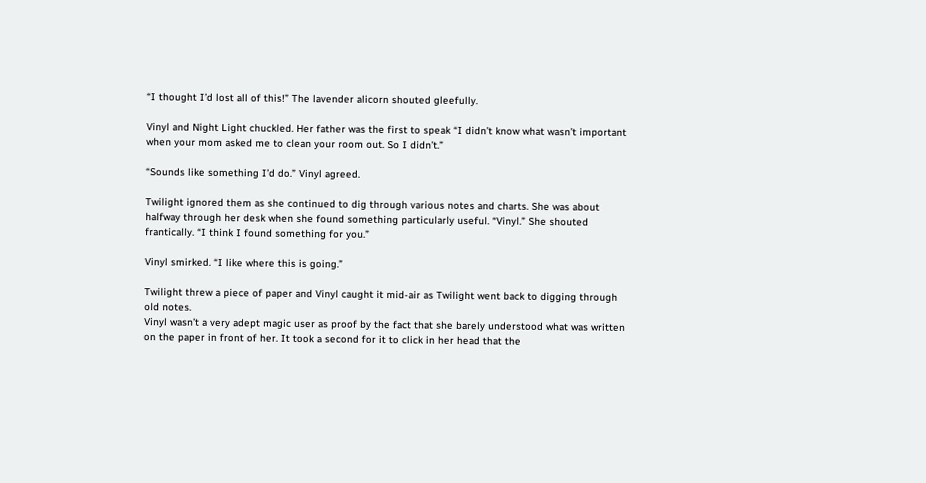“I thought I’d lost all of this!” The lavender alicorn shouted gleefully.

Vinyl and Night Light chuckled. Her father was the first to speak “I didn’t know what wasn’t important when your mom asked me to clean your room out. So I didn’t.”

“Sounds like something I’d do.” Vinyl agreed.

Twilight ignored them as she continued to dig through various notes and charts. She was about halfway through her desk when she found something particularly useful. “Vinyl.” She shouted frantically. “I think I found something for you.”

Vinyl smirked. “I like where this is going.”

Twilight threw a piece of paper and Vinyl caught it mid-air as Twilight went back to digging through old notes.
Vinyl wasn’t a very adept magic user as proof by the fact that she barely understood what was written on the paper in front of her. It took a second for it to click in her head that the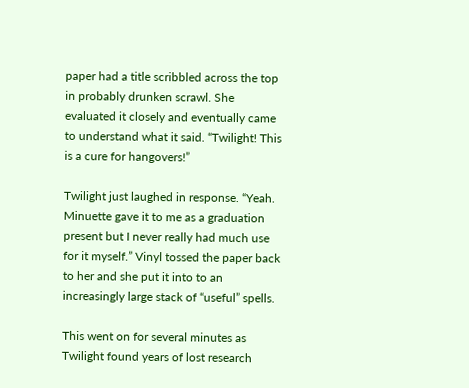paper had a title scribbled across the top in probably drunken scrawl. She evaluated it closely and eventually came to understand what it said. “Twilight! This is a cure for hangovers!”

Twilight just laughed in response. “Yeah. Minuette gave it to me as a graduation present but I never really had much use for it myself.” Vinyl tossed the paper back to her and she put it into to an increasingly large stack of “useful” spells.

This went on for several minutes as Twilight found years of lost research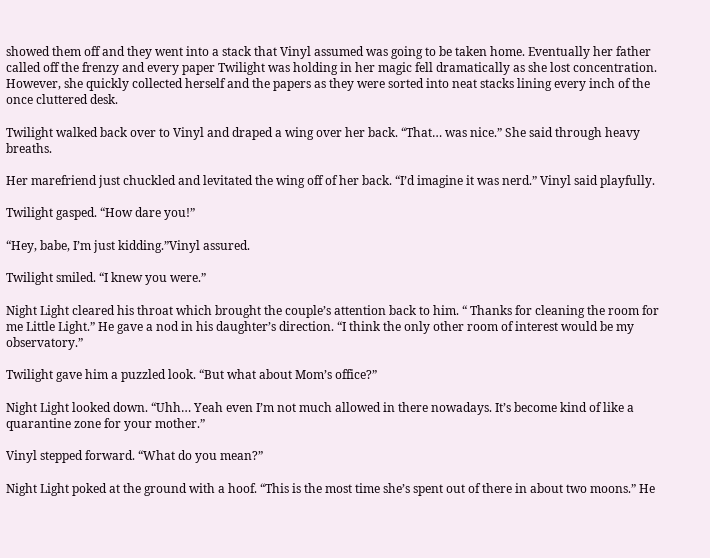showed them off and they went into a stack that Vinyl assumed was going to be taken home. Eventually her father called off the frenzy and every paper Twilight was holding in her magic fell dramatically as she lost concentration. However, she quickly collected herself and the papers as they were sorted into neat stacks lining every inch of the once cluttered desk.

Twilight walked back over to Vinyl and draped a wing over her back. “That… was nice.” She said through heavy breaths.

Her marefriend just chuckled and levitated the wing off of her back. “I’d imagine it was nerd.” Vinyl said playfully.

Twilight gasped. “How dare you!”

“Hey, babe, I’m just kidding.”Vinyl assured.

Twilight smiled. “I knew you were.”

Night Light cleared his throat which brought the couple’s attention back to him. “ Thanks for cleaning the room for me Little Light.” He gave a nod in his daughter’s direction. “I think the only other room of interest would be my observatory.”

Twilight gave him a puzzled look. “But what about Mom’s office?”

Night Light looked down. “Uhh… Yeah even I’m not much allowed in there nowadays. It’s become kind of like a quarantine zone for your mother.”

Vinyl stepped forward. “What do you mean?”

Night Light poked at the ground with a hoof. “This is the most time she’s spent out of there in about two moons.” He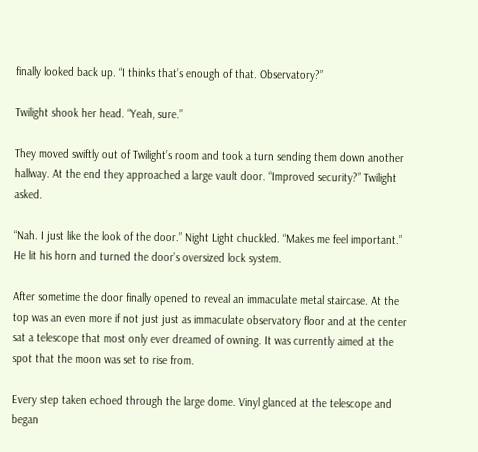finally looked back up. “I thinks that’s enough of that. Observatory?”

Twilight shook her head. “Yeah, sure.”

They moved swiftly out of Twilight’s room and took a turn sending them down another hallway. At the end they approached a large vault door. “Improved security?” Twilight asked.

“Nah. I just like the look of the door.” Night Light chuckled. “Makes me feel important.” He lit his horn and turned the door’s oversized lock system.

After sometime the door finally opened to reveal an immaculate metal staircase. At the top was an even more if not just just as immaculate observatory floor and at the center sat a telescope that most only ever dreamed of owning. It was currently aimed at the spot that the moon was set to rise from.

Every step taken echoed through the large dome. Vinyl glanced at the telescope and began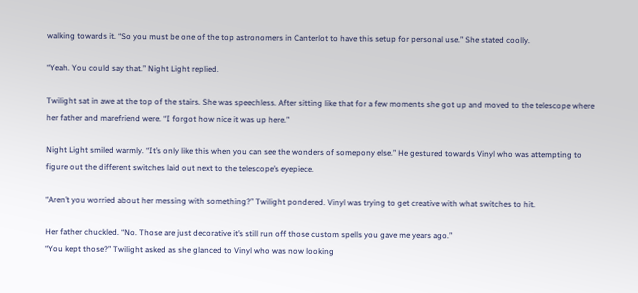walking towards it. “So you must be one of the top astronomers in Canterlot to have this setup for personal use.” She stated coolly.

“Yeah. You could say that.” Night Light replied.

Twilight sat in awe at the top of the stairs. She was speechless. After sitting like that for a few moments she got up and moved to the telescope where her father and marefriend were. “I forgot how nice it was up here.”

Night Light smiled warmly. “It’s only like this when you can see the wonders of somepony else.” He gestured towards Vinyl who was attempting to figure out the different switches laid out next to the telescope’s eyepiece.

“Aren’t you worried about her messing with something?” Twilight pondered. Vinyl was trying to get creative with what switches to hit.

Her father chuckled. “No. Those are just decorative it’s still run off those custom spells you gave me years ago.”
“You kept those?” Twilight asked as she glanced to Vinyl who was now looking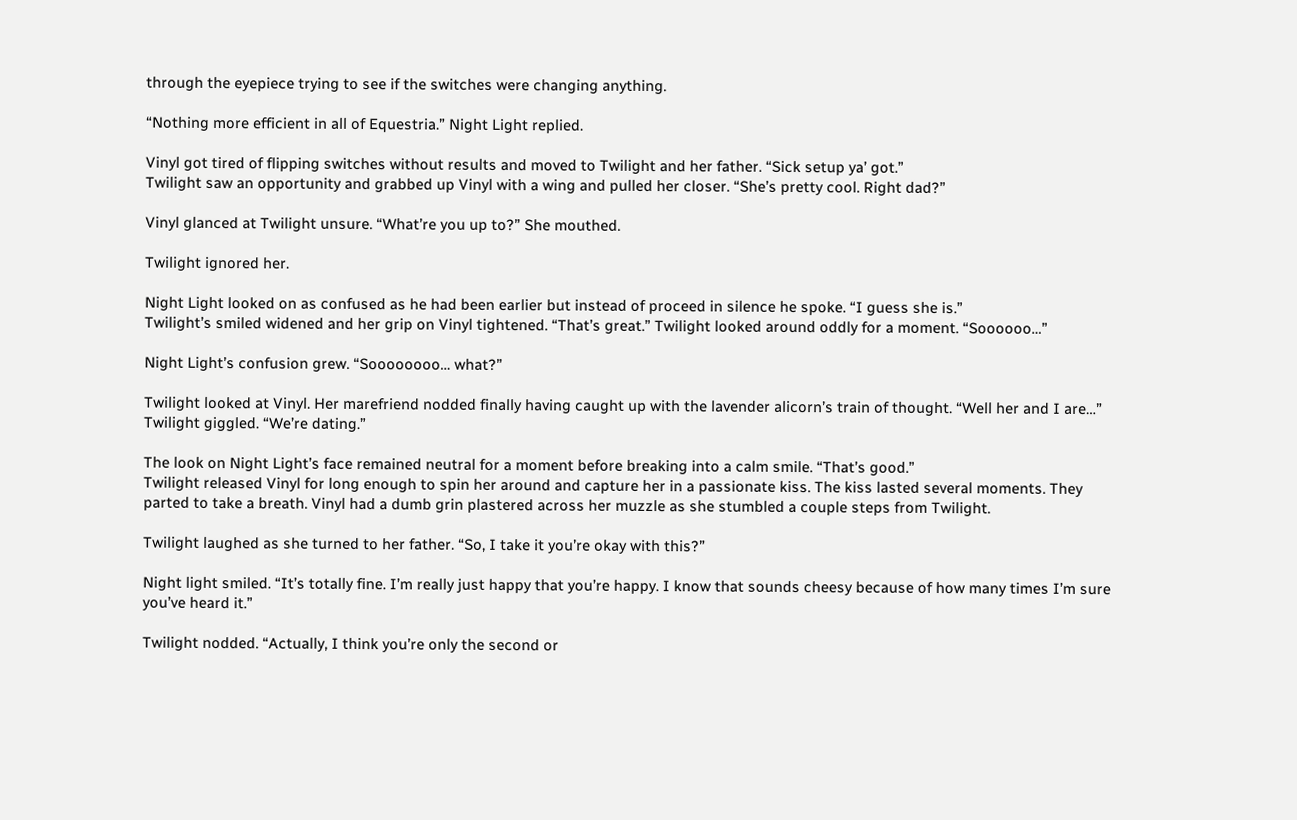through the eyepiece trying to see if the switches were changing anything.

“Nothing more efficient in all of Equestria.” Night Light replied.

Vinyl got tired of flipping switches without results and moved to Twilight and her father. “Sick setup ya’ got.”
Twilight saw an opportunity and grabbed up Vinyl with a wing and pulled her closer. “She’s pretty cool. Right dad?”

Vinyl glanced at Twilight unsure. “What’re you up to?” She mouthed.

Twilight ignored her.

Night Light looked on as confused as he had been earlier but instead of proceed in silence he spoke. “I guess she is.”
Twilight’s smiled widened and her grip on Vinyl tightened. “That’s great.” Twilight looked around oddly for a moment. “Soooooo…”

Night Light’s confusion grew. “Soooooooo… what?”

Twilight looked at Vinyl. Her marefriend nodded finally having caught up with the lavender alicorn’s train of thought. “Well her and I are…” Twilight giggled. “We’re dating.”

The look on Night Light’s face remained neutral for a moment before breaking into a calm smile. “That’s good.”
Twilight released Vinyl for long enough to spin her around and capture her in a passionate kiss. The kiss lasted several moments. They parted to take a breath. Vinyl had a dumb grin plastered across her muzzle as she stumbled a couple steps from Twilight.

Twilight laughed as she turned to her father. “So, I take it you’re okay with this?”

Night light smiled. “It’s totally fine. I’m really just happy that you’re happy. I know that sounds cheesy because of how many times I’m sure you’ve heard it.”

Twilight nodded. “Actually, I think you’re only the second or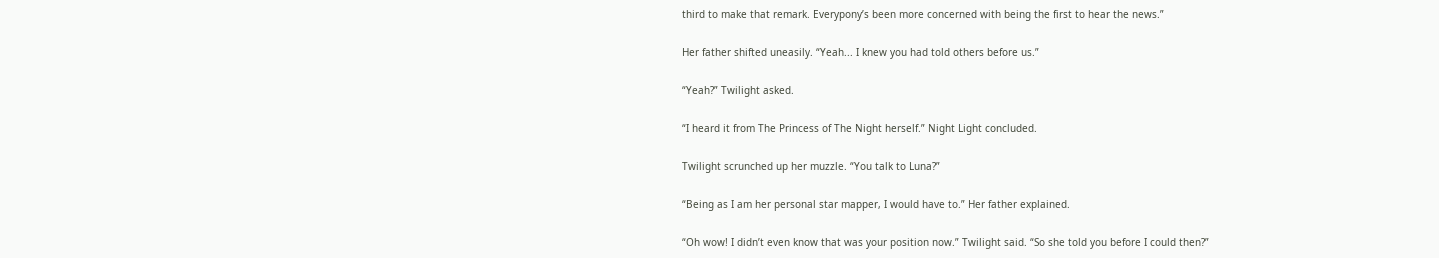third to make that remark. Everypony’s been more concerned with being the first to hear the news.”

Her father shifted uneasily. “Yeah... I knew you had told others before us.”

“Yeah?” Twilight asked.

“I heard it from The Princess of The Night herself.” Night Light concluded.

Twilight scrunched up her muzzle. “You talk to Luna?”

“Being as I am her personal star mapper, I would have to.” Her father explained.

“Oh wow! I didn’t even know that was your position now.” Twilight said. “So she told you before I could then?”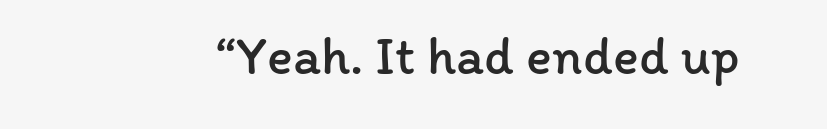“Yeah. It had ended up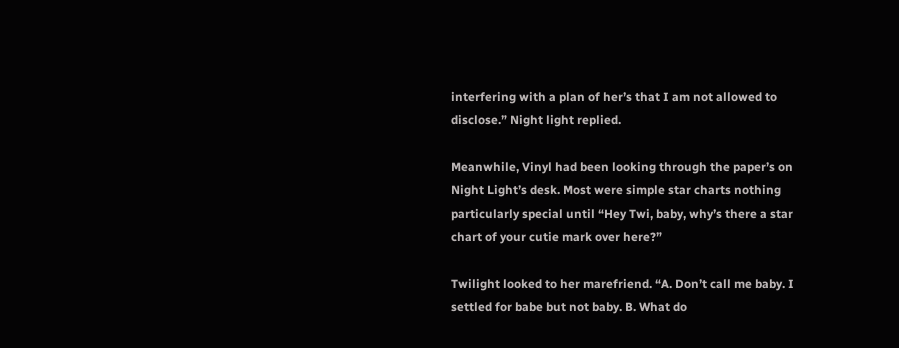interfering with a plan of her’s that I am not allowed to disclose.” Night light replied.

Meanwhile, Vinyl had been looking through the paper’s on Night Light’s desk. Most were simple star charts nothing particularly special until “Hey Twi, baby, why’s there a star chart of your cutie mark over here?”

Twilight looked to her marefriend. “A. Don’t call me baby. I settled for babe but not baby. B. What do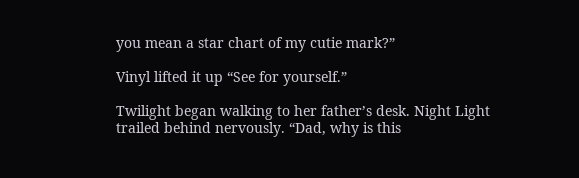you mean a star chart of my cutie mark?”

Vinyl lifted it up “See for yourself.”

Twilight began walking to her father’s desk. Night Light trailed behind nervously. “Dad, why is this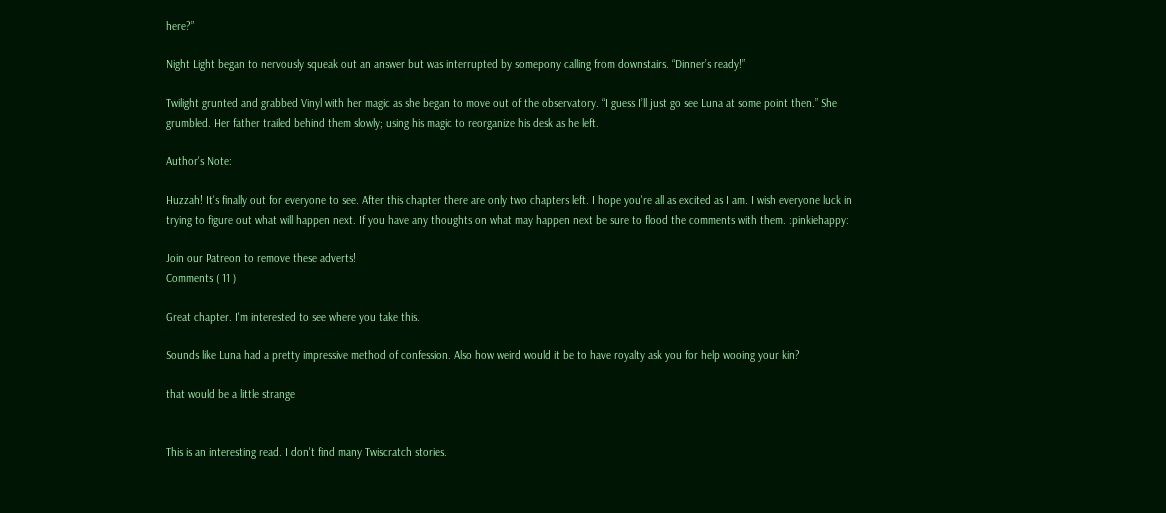here?”

Night Light began to nervously squeak out an answer but was interrupted by somepony calling from downstairs. “Dinner’s ready!”

Twilight grunted and grabbed Vinyl with her magic as she began to move out of the observatory. “I guess I’ll just go see Luna at some point then.” She grumbled. Her father trailed behind them slowly; using his magic to reorganize his desk as he left.

Author's Note:

Huzzah! It's finally out for everyone to see. After this chapter there are only two chapters left. I hope you're all as excited as I am. I wish everyone luck in trying to figure out what will happen next. If you have any thoughts on what may happen next be sure to flood the comments with them. :pinkiehappy:

Join our Patreon to remove these adverts!
Comments ( 11 )

Great chapter. I'm interested to see where you take this.

Sounds like Luna had a pretty impressive method of confession. Also how weird would it be to have royalty ask you for help wooing your kin?

that would be a little strange


This is an interesting read. I don't find many Twiscratch stories.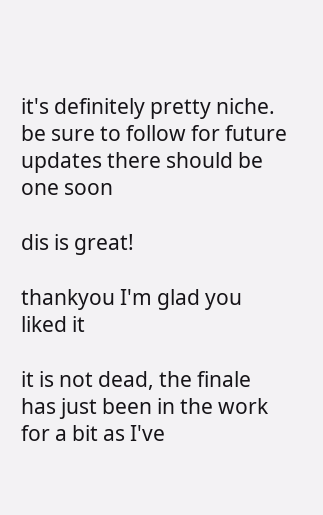it's definitely pretty niche. be sure to follow for future updates there should be one soon

dis is great!

thankyou I'm glad you liked it

it is not dead, the finale has just been in the work for a bit as I've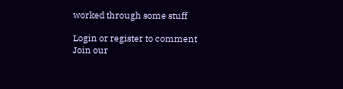worked through some stuff

Login or register to comment
Join our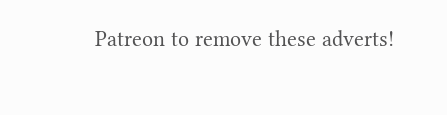Patreon to remove these adverts!